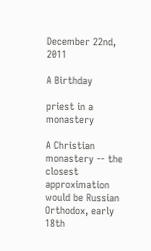December 22nd, 2011

A Birthday

priest in a monastery

A Christian monastery -- the closest approximation would be Russian Orthodox, early 18th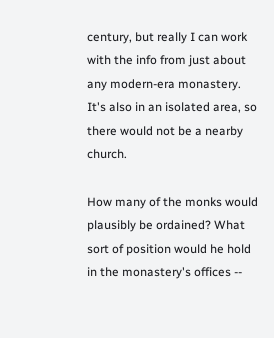century, but really I can work with the info from just about any modern-era monastery.  It's also in an isolated area, so there would not be a nearby church.

How many of the monks would plausibly be ordained? What sort of position would he hold in the monastery's offices --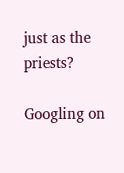just as the priests?

Googling on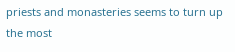priests and monasteries seems to turn up the most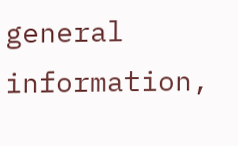general information,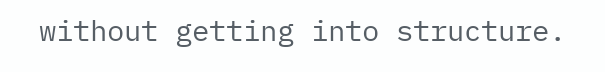without getting into structure.